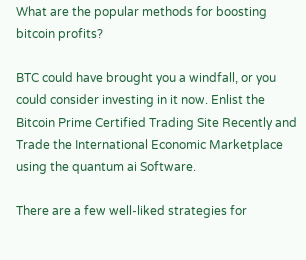What are the popular methods for boosting bitcoin profits?

BTC could have brought you a windfall, or you could consider investing in it now. Enlist the Bitcoin Prime Certified Trading Site Recently and Trade the International Economic Marketplace using the quantum ai Software.

There are a few well-liked strategies for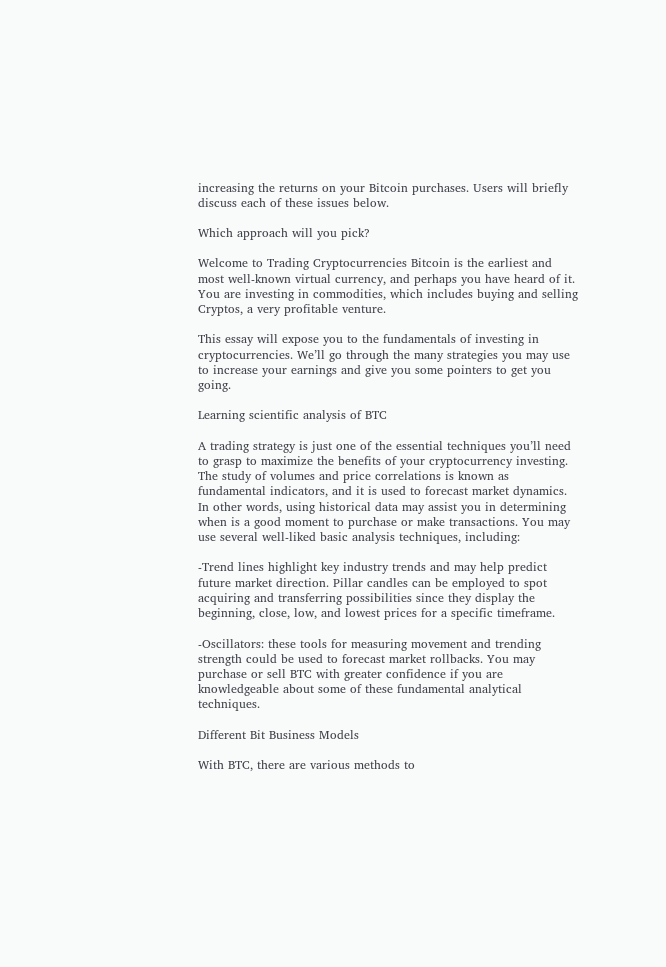increasing the returns on your Bitcoin purchases. Users will briefly discuss each of these issues below.

Which approach will you pick?

Welcome to Trading Cryptocurrencies Bitcoin is the earliest and most well-known virtual currency, and perhaps you have heard of it. You are investing in commodities, which includes buying and selling Cryptos, a very profitable venture.

This essay will expose you to the fundamentals of investing in cryptocurrencies. We’ll go through the many strategies you may use to increase your earnings and give you some pointers to get you going.

Learning scientific analysis of BTC

A trading strategy is just one of the essential techniques you’ll need to grasp to maximize the benefits of your cryptocurrency investing. The study of volumes and price correlations is known as fundamental indicators, and it is used to forecast market dynamics. In other words, using historical data may assist you in determining when is a good moment to purchase or make transactions. You may use several well-liked basic analysis techniques, including:

-Trend lines highlight key industry trends and may help predict future market direction. Pillar candles can be employed to spot acquiring and transferring possibilities since they display the beginning, close, low, and lowest prices for a specific timeframe.

-Oscillators: these tools for measuring movement and trending strength could be used to forecast market rollbacks. You may purchase or sell BTC with greater confidence if you are knowledgeable about some of these fundamental analytical techniques.

Different Bit Business Models

With BTC, there are various methods to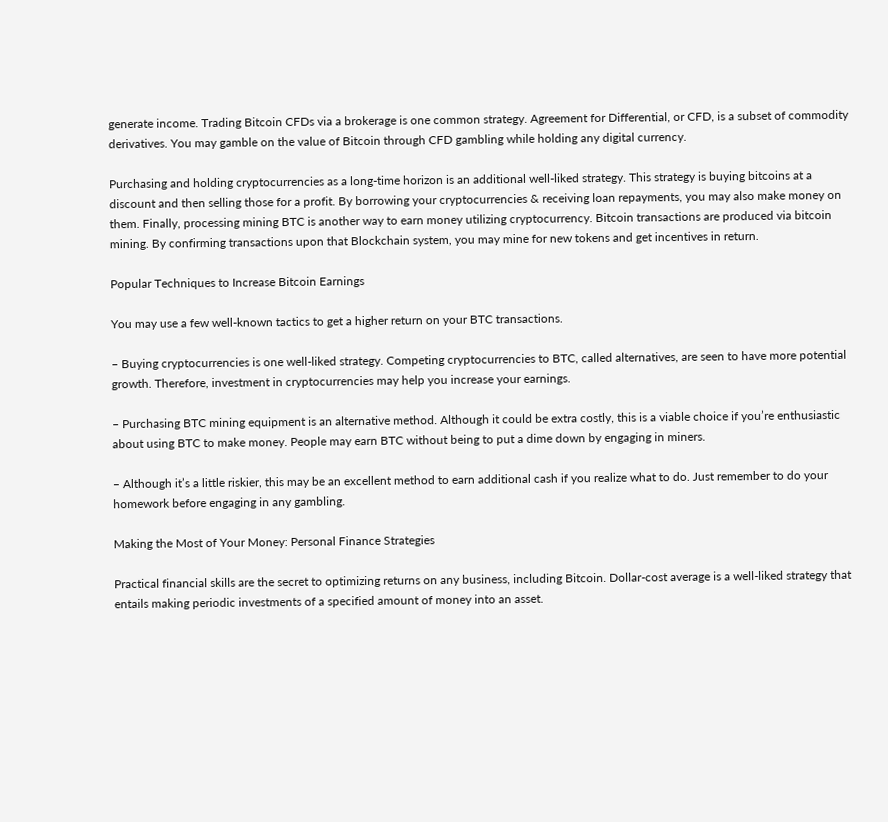generate income. Trading Bitcoin CFDs via a brokerage is one common strategy. Agreement for Differential, or CFD, is a subset of commodity derivatives. You may gamble on the value of Bitcoin through CFD gambling while holding any digital currency.

Purchasing and holding cryptocurrencies as a long-time horizon is an additional well-liked strategy. This strategy is buying bitcoins at a discount and then selling those for a profit. By borrowing your cryptocurrencies & receiving loan repayments, you may also make money on them. Finally, processing mining BTC is another way to earn money utilizing cryptocurrency. Bitcoin transactions are produced via bitcoin mining. By confirming transactions upon that Blockchain system, you may mine for new tokens and get incentives in return.

Popular Techniques to Increase Bitcoin Earnings

You may use a few well-known tactics to get a higher return on your BTC transactions.

– Buying cryptocurrencies is one well-liked strategy. Competing cryptocurrencies to BTC, called alternatives, are seen to have more potential growth. Therefore, investment in cryptocurrencies may help you increase your earnings.

– Purchasing BTC mining equipment is an alternative method. Although it could be extra costly, this is a viable choice if you’re enthusiastic about using BTC to make money. People may earn BTC without being to put a dime down by engaging in miners.

– Although it’s a little riskier, this may be an excellent method to earn additional cash if you realize what to do. Just remember to do your homework before engaging in any gambling.

Making the Most of Your Money: Personal Finance Strategies

Practical financial skills are the secret to optimizing returns on any business, including Bitcoin. Dollar-cost average is a well-liked strategy that entails making periodic investments of a specified amount of money into an asset.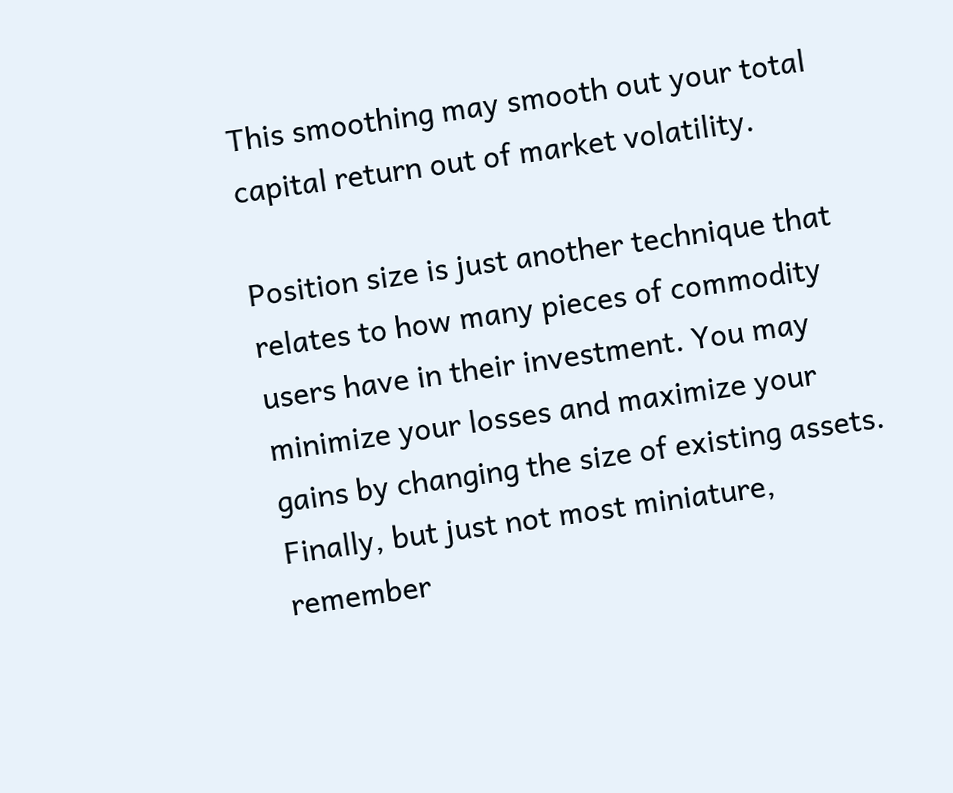This smoothing may smooth out your total capital return out of market volatility.

Position size is just another technique that relates to how many pieces of commodity users have in their investment. You may minimize your losses and maximize your gains by changing the size of existing assets. Finally, but just not most miniature, remember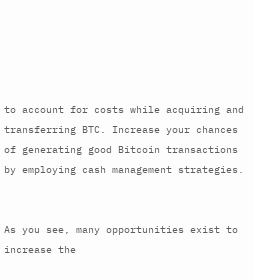to account for costs while acquiring and transferring BTC. Increase your chances of generating good Bitcoin transactions by employing cash management strategies.


As you see, many opportunities exist to increase the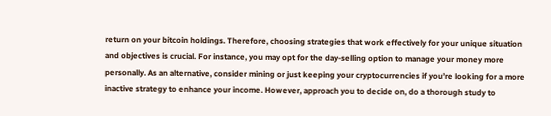return on your bitcoin holdings. Therefore, choosing strategies that work effectively for your unique situation and objectives is crucial. For instance, you may opt for the day-selling option to manage your money more personally. As an alternative, consider mining or just keeping your cryptocurrencies if you’re looking for a more inactive strategy to enhance your income. However, approach you to decide on, do a thorough study to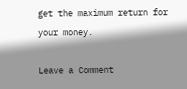get the maximum return for your money.

Leave a Comment